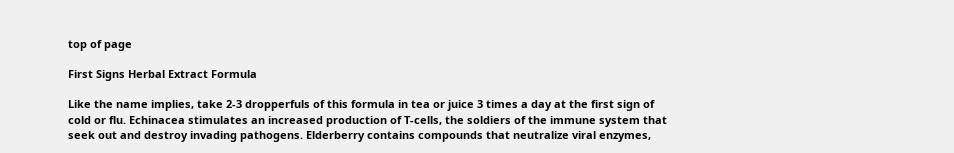top of page

First Signs Herbal Extract Formula

Like the name implies, take 2-3 dropperfuls of this formula in tea or juice 3 times a day at the first sign of cold or flu. Echinacea stimulates an increased production of T-cells, the soldiers of the immune system that seek out and destroy invading pathogens. Elderberry contains compounds that neutralize viral enzymes,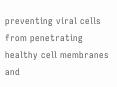preventing viral cells from penetrating healthy cell membranes and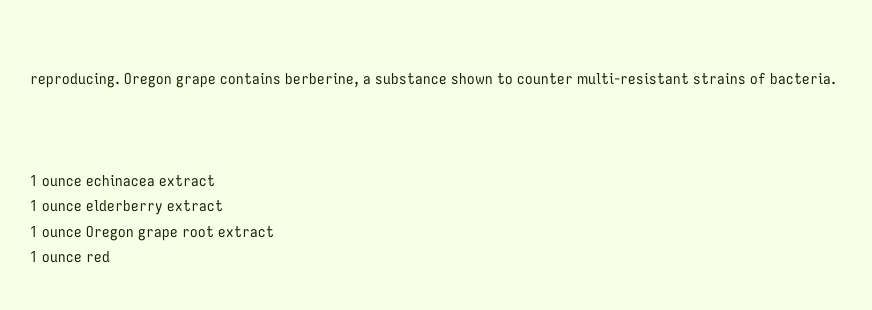reproducing. Oregon grape contains berberine, a substance shown to counter multi-resistant strains of bacteria.



1 ounce echinacea extract
1 ounce elderberry extract
1 ounce Oregon grape root extract
1 ounce red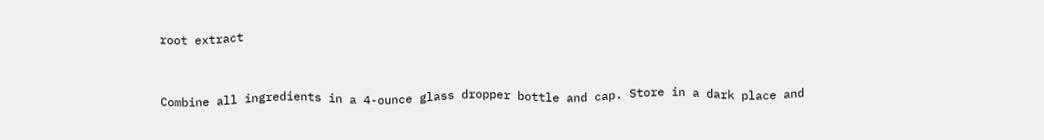root extract



Combine all ingredients in a 4-ounce glass dropper bottle and cap. Store in a dark place and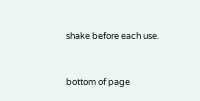shake before each use.


bottom of page